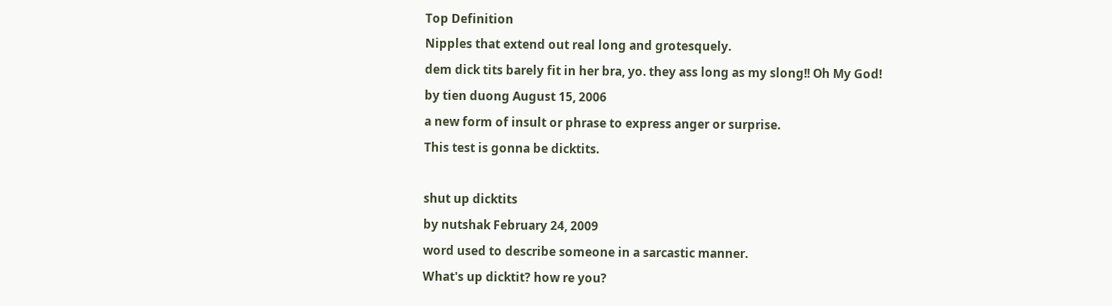Top Definition
Nipples that extend out real long and grotesquely.
dem dick tits barely fit in her bra, yo. they ass long as my slong!! Oh My God!
by tien duong August 15, 2006
a new form of insult or phrase to express anger or surprise.
This test is gonna be dicktits.

shut up dicktits
by nutshak February 24, 2009
word used to describe someone in a sarcastic manner.
What's up dicktit? how re you?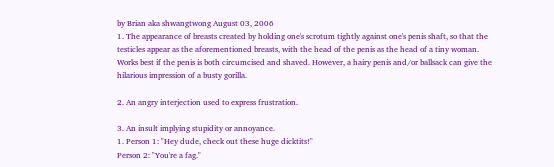by Brian aka shwangtwong August 03, 2006
1. The appearance of breasts created by holding one's scrotum tightly against one's penis shaft, so that the testicles appear as the aforementioned breasts, with the head of the penis as the head of a tiny woman. Works best if the penis is both circumcised and shaved. However, a hairy penis and/or ballsack can give the hilarious impression of a busty gorilla.

2. An angry interjection used to express frustration.

3. An insult implying stupidity or annoyance.
1. Person 1: "Hey dude, check out these huge dicktits!"
Person 2: "You're a fag."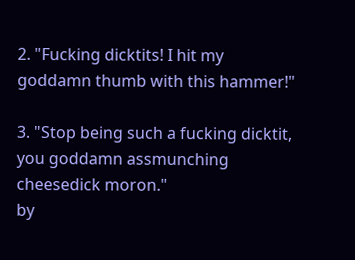2. "Fucking dicktits! I hit my goddamn thumb with this hammer!"

3. "Stop being such a fucking dicktit, you goddamn assmunching cheesedick moron."
by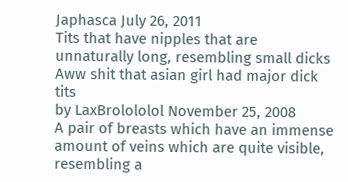Japhasca July 26, 2011
Tits that have nipples that are unnaturally long, resembling small dicks
Aww shit that asian girl had major dick tits
by LaxBrolololol November 25, 2008
A pair of breasts which have an immense amount of veins which are quite visible, resembling a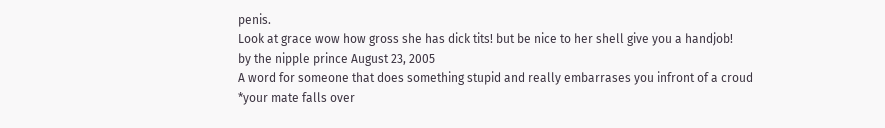penis.
Look at grace wow how gross she has dick tits! but be nice to her shell give you a handjob!
by the nipple prince August 23, 2005
A word for someone that does something stupid and really embarrases you infront of a croud
*your mate falls over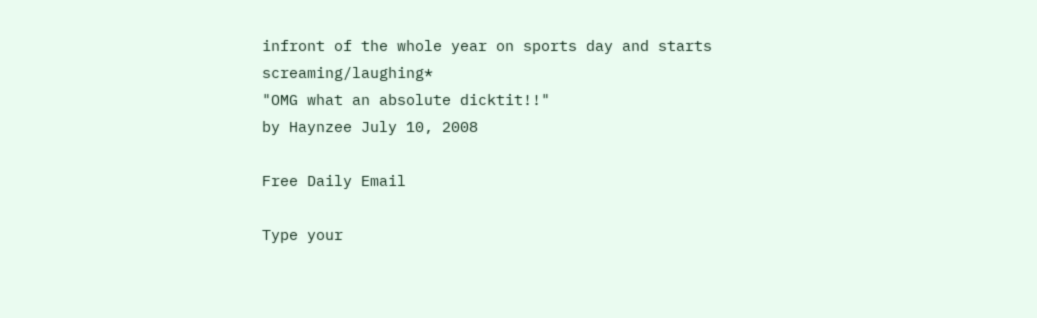infront of the whole year on sports day and starts screaming/laughing*
"OMG what an absolute dicktit!!"
by Haynzee July 10, 2008

Free Daily Email

Type your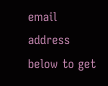email address below to get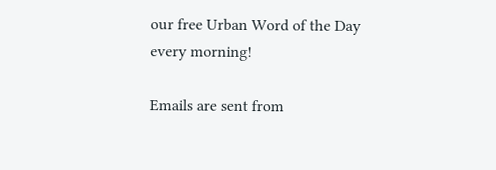our free Urban Word of the Day every morning!

Emails are sent from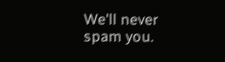We'll never spam you.